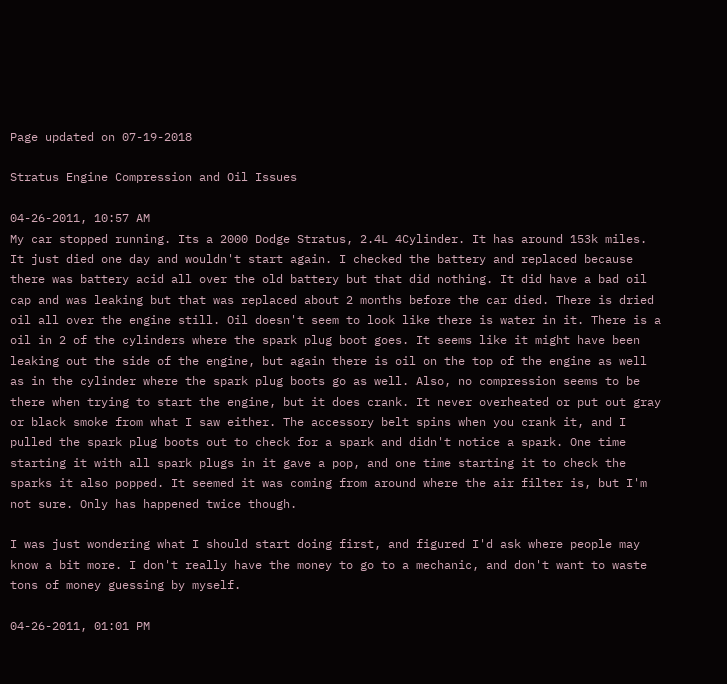Page updated on 07-19-2018

Stratus Engine Compression and Oil Issues

04-26-2011, 10:57 AM
My car stopped running. Its a 2000 Dodge Stratus, 2.4L 4Cylinder. It has around 153k miles. It just died one day and wouldn't start again. I checked the battery and replaced because there was battery acid all over the old battery but that did nothing. It did have a bad oil cap and was leaking but that was replaced about 2 months before the car died. There is dried oil all over the engine still. Oil doesn't seem to look like there is water in it. There is a oil in 2 of the cylinders where the spark plug boot goes. It seems like it might have been leaking out the side of the engine, but again there is oil on the top of the engine as well as in the cylinder where the spark plug boots go as well. Also, no compression seems to be there when trying to start the engine, but it does crank. It never overheated or put out gray or black smoke from what I saw either. The accessory belt spins when you crank it, and I pulled the spark plug boots out to check for a spark and didn't notice a spark. One time starting it with all spark plugs in it gave a pop, and one time starting it to check the sparks it also popped. It seemed it was coming from around where the air filter is, but I'm not sure. Only has happened twice though.

I was just wondering what I should start doing first, and figured I'd ask where people may know a bit more. I don't really have the money to go to a mechanic, and don't want to waste tons of money guessing by myself.

04-26-2011, 01:01 PM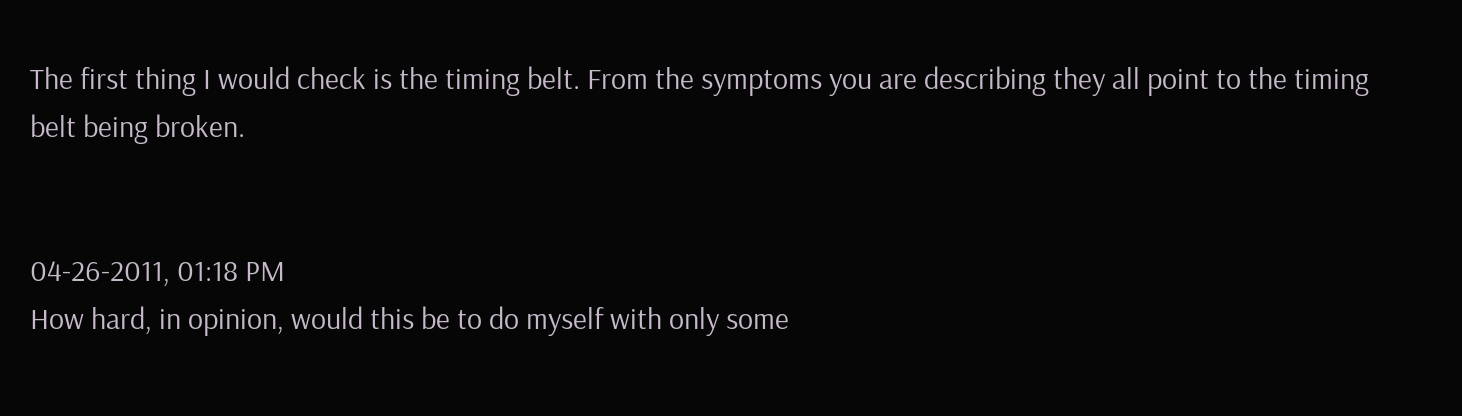The first thing I would check is the timing belt. From the symptoms you are describing they all point to the timing belt being broken.


04-26-2011, 01:18 PM
How hard, in opinion, would this be to do myself with only some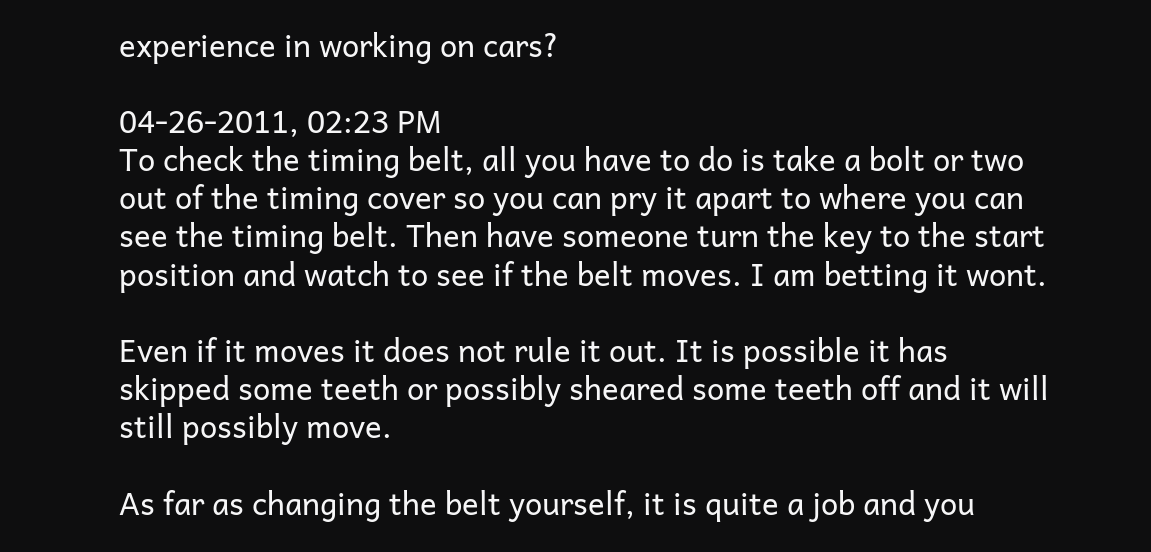experience in working on cars?

04-26-2011, 02:23 PM
To check the timing belt, all you have to do is take a bolt or two out of the timing cover so you can pry it apart to where you can see the timing belt. Then have someone turn the key to the start position and watch to see if the belt moves. I am betting it wont.

Even if it moves it does not rule it out. It is possible it has skipped some teeth or possibly sheared some teeth off and it will still possibly move.

As far as changing the belt yourself, it is quite a job and you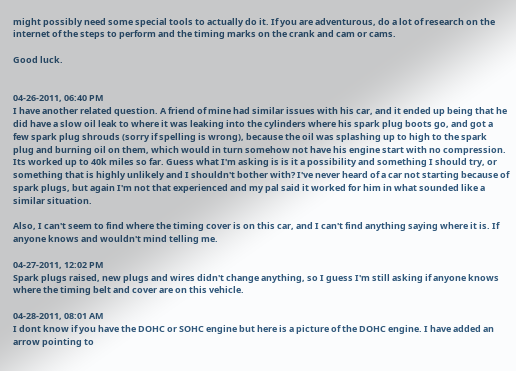might possibly need some special tools to actually do it. If you are adventurous, do a lot of research on the internet of the steps to perform and the timing marks on the crank and cam or cams.

Good luck.


04-26-2011, 06:40 PM
I have another related question. A friend of mine had similar issues with his car, and it ended up being that he did have a slow oil leak to where it was leaking into the cylinders where his spark plug boots go, and got a few spark plug shrouds (sorry if spelling is wrong), because the oil was splashing up to high to the spark plug and burning oil on them, which would in turn somehow not have his engine start with no compression. Its worked up to 40k miles so far. Guess what I'm asking is is it a possibility and something I should try, or something that is highly unlikely and I shouldn't bother with? I've never heard of a car not starting because of spark plugs, but again I'm not that experienced and my pal said it worked for him in what sounded like a similar situation.

Also, I can't seem to find where the timing cover is on this car, and I can't find anything saying where it is. If anyone knows and wouldn't mind telling me.

04-27-2011, 12:02 PM
Spark plugs raised, new plugs and wires didn't change anything, so I guess I'm still asking if anyone knows where the timing belt and cover are on this vehicle.

04-28-2011, 08:01 AM
I dont know if you have the DOHC or SOHC engine but here is a picture of the DOHC engine. I have added an arrow pointing to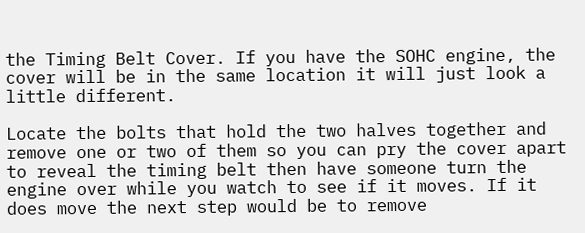the Timing Belt Cover. If you have the SOHC engine, the cover will be in the same location it will just look a little different.

Locate the bolts that hold the two halves together and remove one or two of them so you can pry the cover apart to reveal the timing belt then have someone turn the engine over while you watch to see if it moves. If it does move the next step would be to remove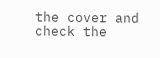the cover and check the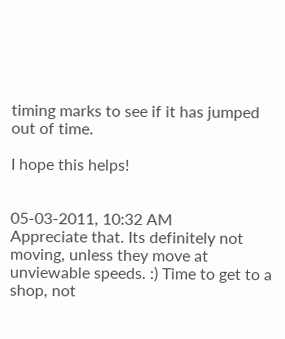timing marks to see if it has jumped out of time.

I hope this helps!


05-03-2011, 10:32 AM
Appreciate that. Its definitely not moving, unless they move at unviewable speeds. :) Time to get to a shop, not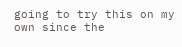going to try this on my own since the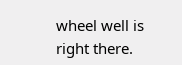wheel well is right there.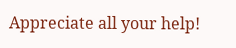Appreciate all your help!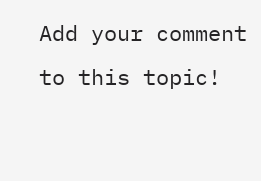Add your comment to this topic!